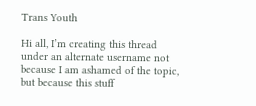Trans Youth

Hi all, I’m creating this thread under an alternate username not because I am ashamed of the topic, but because this stuff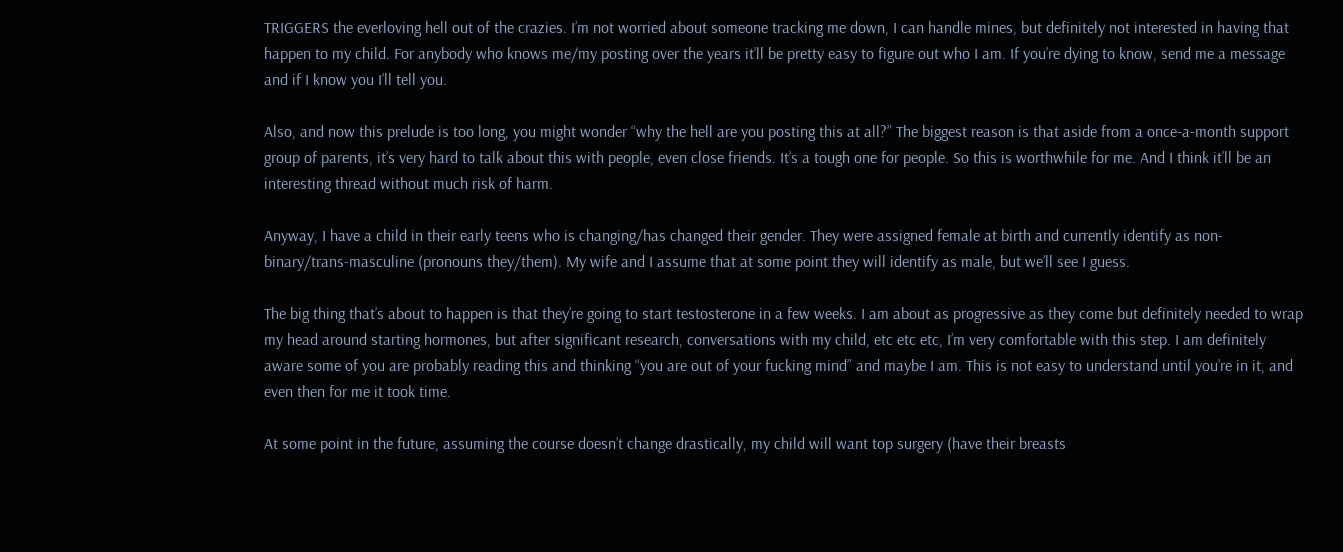TRIGGERS the everloving hell out of the crazies. I’m not worried about someone tracking me down, I can handle mines, but definitely not interested in having that happen to my child. For anybody who knows me/my posting over the years it’ll be pretty easy to figure out who I am. If you’re dying to know, send me a message and if I know you I’ll tell you.

Also, and now this prelude is too long, you might wonder “why the hell are you posting this at all?” The biggest reason is that aside from a once-a-month support group of parents, it’s very hard to talk about this with people, even close friends. It’s a tough one for people. So this is worthwhile for me. And I think it’ll be an interesting thread without much risk of harm.

Anyway, I have a child in their early teens who is changing/has changed their gender. They were assigned female at birth and currently identify as non-binary/trans-masculine (pronouns they/them). My wife and I assume that at some point they will identify as male, but we’ll see I guess.

The big thing that’s about to happen is that they’re going to start testosterone in a few weeks. I am about as progressive as they come but definitely needed to wrap my head around starting hormones, but after significant research, conversations with my child, etc etc etc, I’m very comfortable with this step. I am definitely aware some of you are probably reading this and thinking “you are out of your fucking mind” and maybe I am. This is not easy to understand until you’re in it, and even then for me it took time.

At some point in the future, assuming the course doesn’t change drastically, my child will want top surgery (have their breasts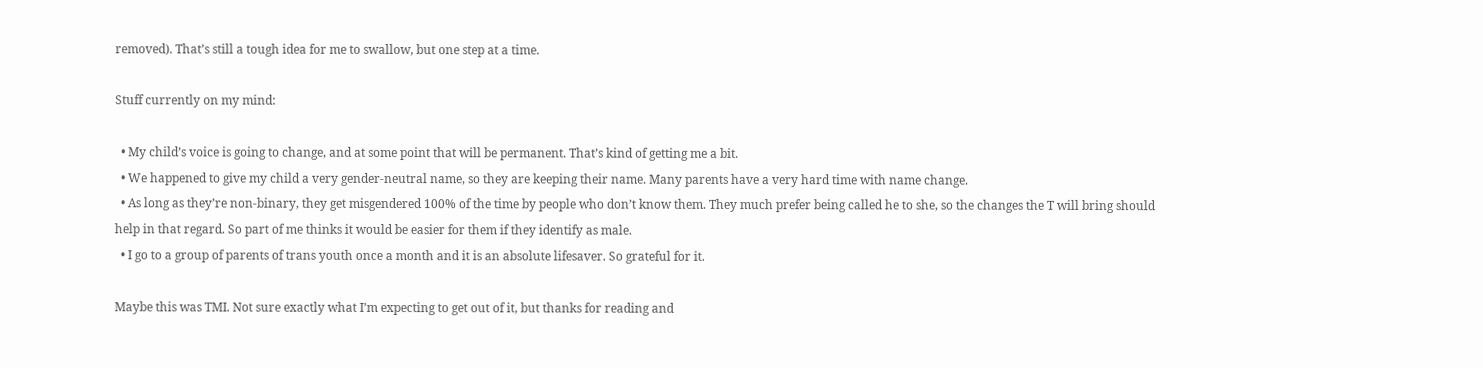removed). That’s still a tough idea for me to swallow, but one step at a time.

Stuff currently on my mind:

  • My child’s voice is going to change, and at some point that will be permanent. That’s kind of getting me a bit.
  • We happened to give my child a very gender-neutral name, so they are keeping their name. Many parents have a very hard time with name change.
  • As long as they’re non-binary, they get misgendered 100% of the time by people who don’t know them. They much prefer being called he to she, so the changes the T will bring should help in that regard. So part of me thinks it would be easier for them if they identify as male.
  • I go to a group of parents of trans youth once a month and it is an absolute lifesaver. So grateful for it.

Maybe this was TMI. Not sure exactly what I’m expecting to get out of it, but thanks for reading and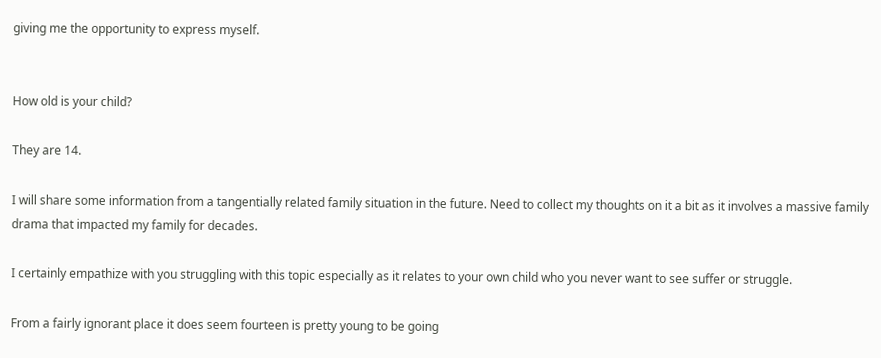giving me the opportunity to express myself.


How old is your child?

They are 14.

I will share some information from a tangentially related family situation in the future. Need to collect my thoughts on it a bit as it involves a massive family drama that impacted my family for decades.

I certainly empathize with you struggling with this topic especially as it relates to your own child who you never want to see suffer or struggle.

From a fairly ignorant place it does seem fourteen is pretty young to be going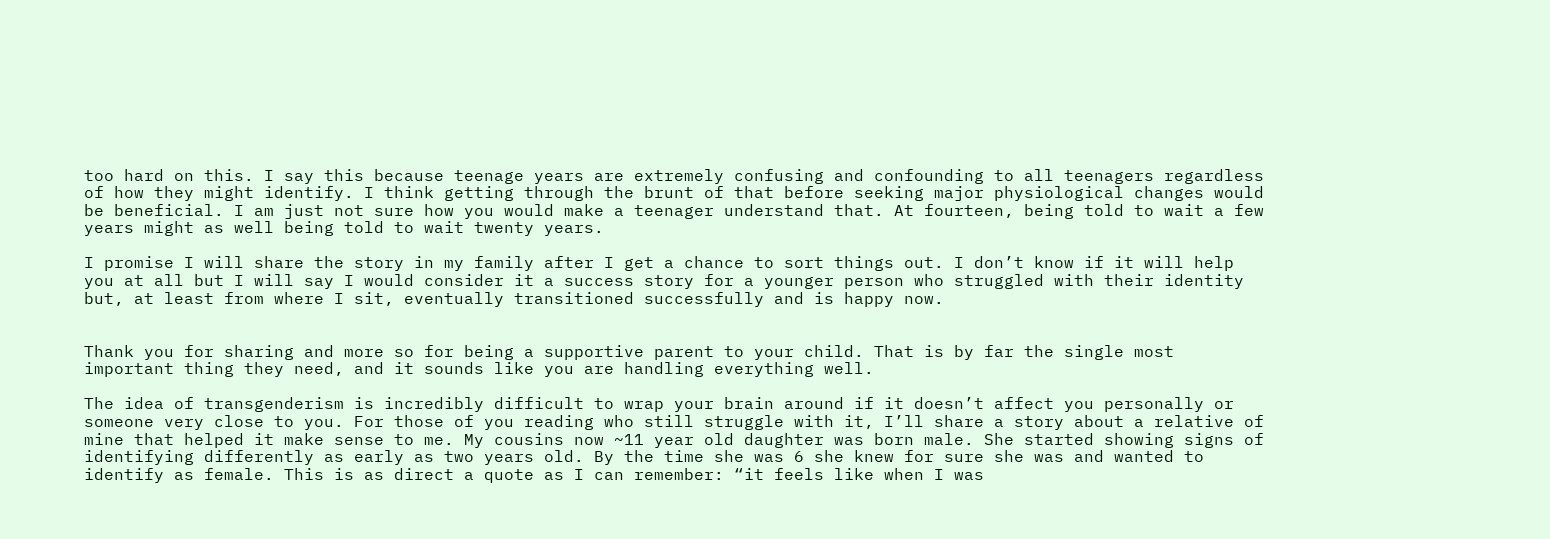too hard on this. I say this because teenage years are extremely confusing and confounding to all teenagers regardless of how they might identify. I think getting through the brunt of that before seeking major physiological changes would be beneficial. I am just not sure how you would make a teenager understand that. At fourteen, being told to wait a few years might as well being told to wait twenty years.

I promise I will share the story in my family after I get a chance to sort things out. I don’t know if it will help you at all but I will say I would consider it a success story for a younger person who struggled with their identity but, at least from where I sit, eventually transitioned successfully and is happy now.


Thank you for sharing and more so for being a supportive parent to your child. That is by far the single most important thing they need, and it sounds like you are handling everything well.

The idea of transgenderism is incredibly difficult to wrap your brain around if it doesn’t affect you personally or someone very close to you. For those of you reading who still struggle with it, I’ll share a story about a relative of mine that helped it make sense to me. My cousins now ~11 year old daughter was born male. She started showing signs of identifying differently as early as two years old. By the time she was 6 she knew for sure she was and wanted to identify as female. This is as direct a quote as I can remember: “it feels like when I was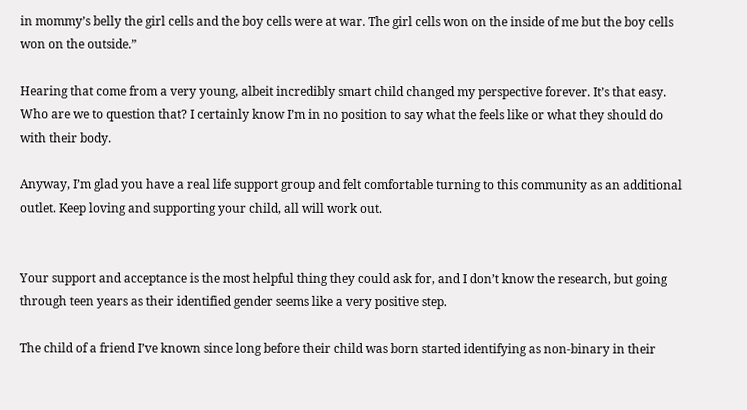in mommy’s belly the girl cells and the boy cells were at war. The girl cells won on the inside of me but the boy cells won on the outside.”

Hearing that come from a very young, albeit incredibly smart child changed my perspective forever. It’s that easy. Who are we to question that? I certainly know I’m in no position to say what the feels like or what they should do with their body.

Anyway, I’m glad you have a real life support group and felt comfortable turning to this community as an additional outlet. Keep loving and supporting your child, all will work out.


Your support and acceptance is the most helpful thing they could ask for, and I don’t know the research, but going through teen years as their identified gender seems like a very positive step.

The child of a friend I’ve known since long before their child was born started identifying as non-binary in their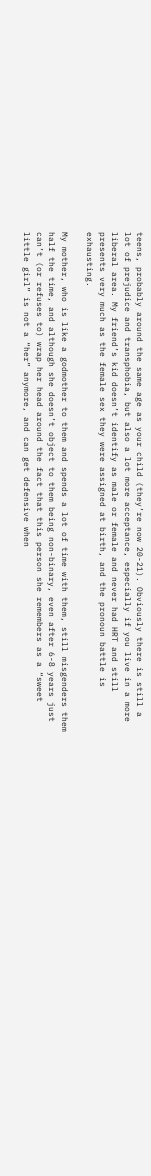teens, probably around the same age as your child (they’re now 20-21). Obviously there is still a lot of prejudice and transphobia, but also a lot more acceptance, especially if you live in a more liberal area. My friend’s kid doesn’t identify as male or female and never had HRT and still presents very much as the female sex they were assigned at birth, and the pronoun battle is exhausting.

My mother, who is like a godmother to them and spends a lot of time with them, still misgenders them half the time, and although she doesn’t object to them being non-binary, even after 6-8 years just can’t (or refuses to) wrap her head around the fact that this person she remembers as a “sweet little girl” is not a “her” anymore, and can get defensive when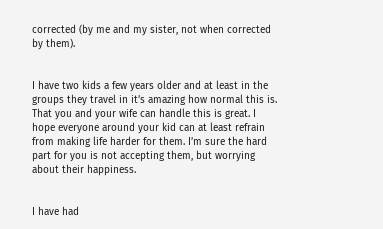corrected (by me and my sister, not when corrected by them).


I have two kids a few years older and at least in the groups they travel in it’s amazing how normal this is. That you and your wife can handle this is great. I hope everyone around your kid can at least refrain from making life harder for them. I’m sure the hard part for you is not accepting them, but worrying about their happiness.


I have had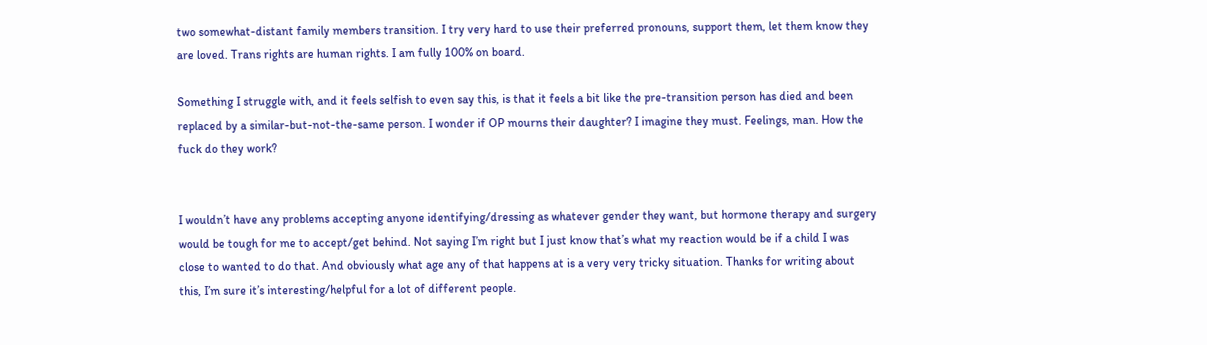two somewhat-distant family members transition. I try very hard to use their preferred pronouns, support them, let them know they are loved. Trans rights are human rights. I am fully 100% on board.

Something I struggle with, and it feels selfish to even say this, is that it feels a bit like the pre-transition person has died and been replaced by a similar-but-not-the-same person. I wonder if OP mourns their daughter? I imagine they must. Feelings, man. How the fuck do they work?


I wouldn’t have any problems accepting anyone identifying/dressing as whatever gender they want, but hormone therapy and surgery would be tough for me to accept/get behind. Not saying I’m right but I just know that’s what my reaction would be if a child I was close to wanted to do that. And obviously what age any of that happens at is a very very tricky situation. Thanks for writing about this, I’m sure it’s interesting/helpful for a lot of different people.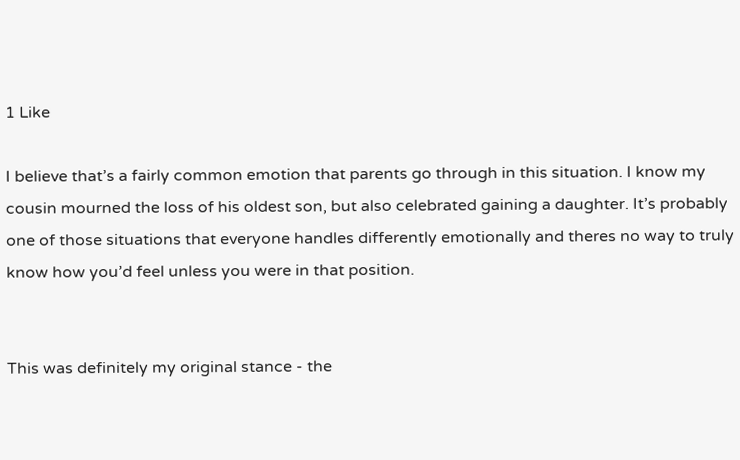1 Like

I believe that’s a fairly common emotion that parents go through in this situation. I know my cousin mourned the loss of his oldest son, but also celebrated gaining a daughter. It’s probably one of those situations that everyone handles differently emotionally and theres no way to truly know how you’d feel unless you were in that position.


This was definitely my original stance - the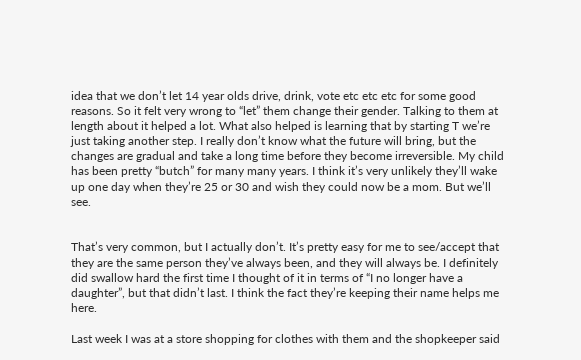idea that we don’t let 14 year olds drive, drink, vote etc etc etc for some good reasons. So it felt very wrong to “let” them change their gender. Talking to them at length about it helped a lot. What also helped is learning that by starting T we’re just taking another step. I really don’t know what the future will bring, but the changes are gradual and take a long time before they become irreversible. My child has been pretty “butch” for many many years. I think it’s very unlikely they’ll wake up one day when they’re 25 or 30 and wish they could now be a mom. But we’ll see.


That’s very common, but I actually don’t. It’s pretty easy for me to see/accept that they are the same person they’ve always been, and they will always be. I definitely did swallow hard the first time I thought of it in terms of “I no longer have a daughter”, but that didn’t last. I think the fact they’re keeping their name helps me here.

Last week I was at a store shopping for clothes with them and the shopkeeper said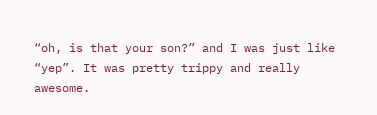“oh, is that your son?” and I was just like “yep”. It was pretty trippy and really awesome.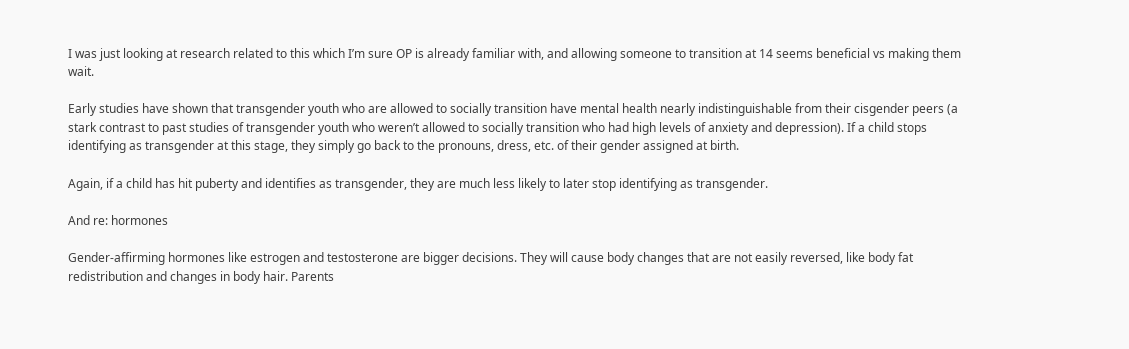I was just looking at research related to this which I’m sure OP is already familiar with, and allowing someone to transition at 14 seems beneficial vs making them wait.

Early studies have shown that transgender youth who are allowed to socially transition have mental health nearly indistinguishable from their cisgender peers (a stark contrast to past studies of transgender youth who weren’t allowed to socially transition who had high levels of anxiety and depression). If a child stops identifying as transgender at this stage, they simply go back to the pronouns, dress, etc. of their gender assigned at birth.

Again, if a child has hit puberty and identifies as transgender, they are much less likely to later stop identifying as transgender.

And re: hormones

Gender-affirming hormones like estrogen and testosterone are bigger decisions. They will cause body changes that are not easily reversed, like body fat redistribution and changes in body hair. Parents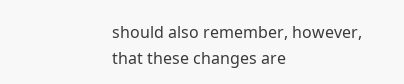should also remember, however, that these changes are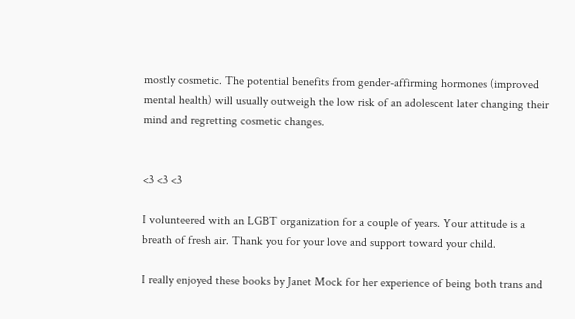mostly cosmetic. The potential benefits from gender-affirming hormones (improved mental health) will usually outweigh the low risk of an adolescent later changing their mind and regretting cosmetic changes.


<3 <3 <3

I volunteered with an LGBT organization for a couple of years. Your attitude is a breath of fresh air. Thank you for your love and support toward your child.

I really enjoyed these books by Janet Mock for her experience of being both trans and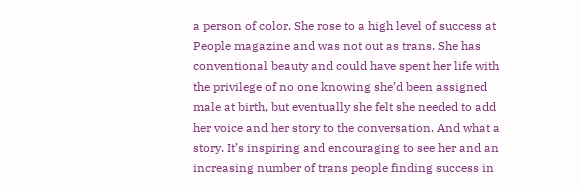a person of color. She rose to a high level of success at People magazine and was not out as trans. She has conventional beauty and could have spent her life with the privilege of no one knowing she’d been assigned male at birth, but eventually she felt she needed to add her voice and her story to the conversation. And what a story. It’s inspiring and encouraging to see her and an increasing number of trans people finding success in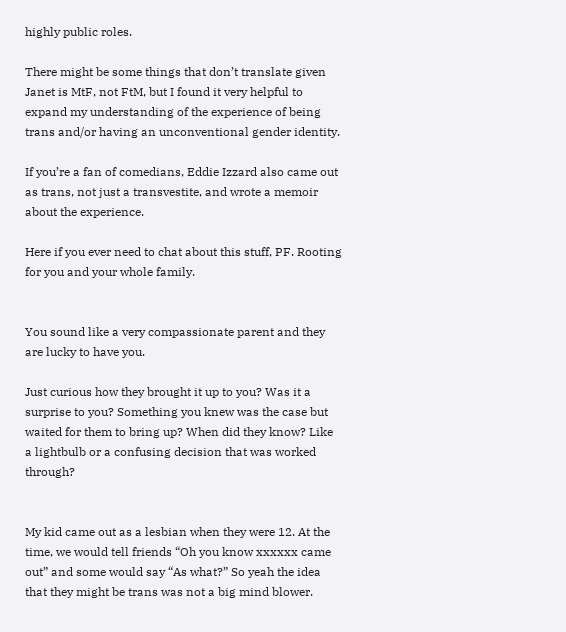highly public roles.

There might be some things that don’t translate given Janet is MtF, not FtM, but I found it very helpful to expand my understanding of the experience of being trans and/or having an unconventional gender identity.

If you’re a fan of comedians, Eddie Izzard also came out as trans, not just a transvestite, and wrote a memoir about the experience.

Here if you ever need to chat about this stuff, PF. Rooting for you and your whole family.


You sound like a very compassionate parent and they are lucky to have you.

Just curious how they brought it up to you? Was it a surprise to you? Something you knew was the case but waited for them to bring up? When did they know? Like a lightbulb or a confusing decision that was worked through?


My kid came out as a lesbian when they were 12. At the time, we would tell friends “Oh you know xxxxxx came out” and some would say “As what?” So yeah the idea that they might be trans was not a big mind blower.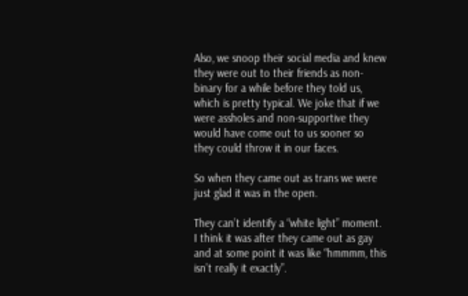Also, we snoop their social media and knew they were out to their friends as non-binary for a while before they told us, which is pretty typical. We joke that if we were assholes and non-supportive they would have come out to us sooner so they could throw it in our faces.

So when they came out as trans we were just glad it was in the open.

They can’t identify a “white light” moment. I think it was after they came out as gay and at some point it was like “hmmmm, this isn’t really it exactly”.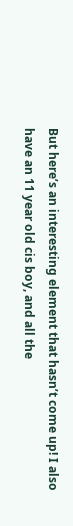But here’s an interesting element that hasn’t come up! I also have an 11 year old cis boy, and all the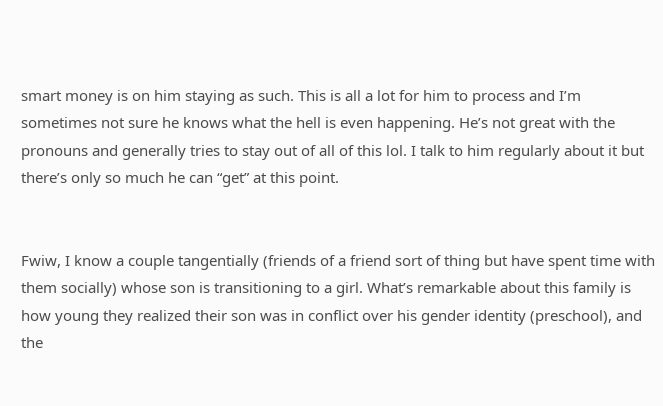smart money is on him staying as such. This is all a lot for him to process and I’m sometimes not sure he knows what the hell is even happening. He’s not great with the pronouns and generally tries to stay out of all of this lol. I talk to him regularly about it but there’s only so much he can “get” at this point.


Fwiw, I know a couple tangentially (friends of a friend sort of thing but have spent time with them socially) whose son is transitioning to a girl. What’s remarkable about this family is how young they realized their son was in conflict over his gender identity (preschool), and the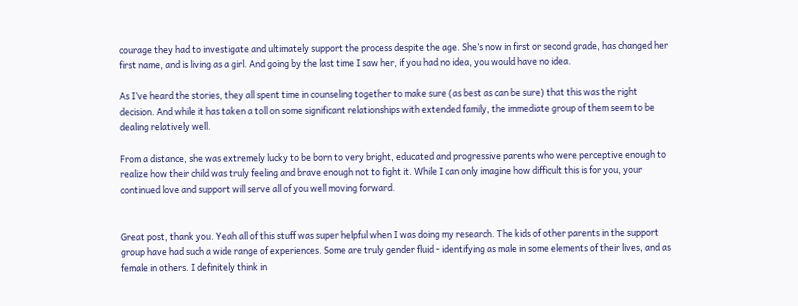courage they had to investigate and ultimately support the process despite the age. She’s now in first or second grade, has changed her first name, and is living as a girl. And going by the last time I saw her, if you had no idea, you would have no idea.

As I’ve heard the stories, they all spent time in counseling together to make sure (as best as can be sure) that this was the right decision. And while it has taken a toll on some significant relationships with extended family, the immediate group of them seem to be dealing relatively well.

From a distance, she was extremely lucky to be born to very bright, educated and progressive parents who were perceptive enough to realize how their child was truly feeling and brave enough not to fight it. While I can only imagine how difficult this is for you, your continued love and support will serve all of you well moving forward.


Great post, thank you. Yeah all of this stuff was super helpful when I was doing my research. The kids of other parents in the support group have had such a wide range of experiences. Some are truly gender fluid - identifying as male in some elements of their lives, and as female in others. I definitely think in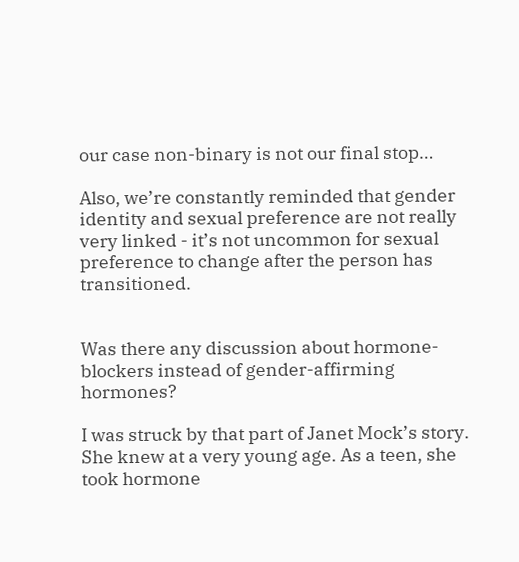our case non-binary is not our final stop…

Also, we’re constantly reminded that gender identity and sexual preference are not really very linked - it’s not uncommon for sexual preference to change after the person has transitioned.


Was there any discussion about hormone-blockers instead of gender-affirming hormones?

I was struck by that part of Janet Mock’s story. She knew at a very young age. As a teen, she took hormone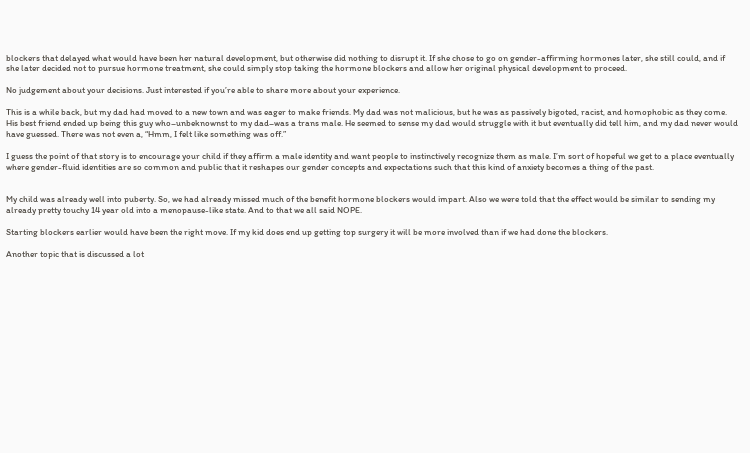blockers that delayed what would have been her natural development, but otherwise did nothing to disrupt it. If she chose to go on gender-affirming hormones later, she still could, and if she later decided not to pursue hormone treatment, she could simply stop taking the hormone blockers and allow her original physical development to proceed.

No judgement about your decisions. Just interested if you’re able to share more about your experience.

This is a while back, but my dad had moved to a new town and was eager to make friends. My dad was not malicious, but he was as passively bigoted, racist, and homophobic as they come. His best friend ended up being this guy who–unbeknownst to my dad–was a trans male. He seemed to sense my dad would struggle with it but eventually did tell him, and my dad never would have guessed. There was not even a, “Hmm, I felt like something was off.”

I guess the point of that story is to encourage your child if they affirm a male identity and want people to instinctively recognize them as male. I’m sort of hopeful we get to a place eventually where gender-fluid identities are so common and public that it reshapes our gender concepts and expectations such that this kind of anxiety becomes a thing of the past.


My child was already well into puberty. So, we had already missed much of the benefit hormone blockers would impart. Also we were told that the effect would be similar to sending my already pretty touchy 14 year old into a menopause-like state. And to that we all said NOPE.

Starting blockers earlier would have been the right move. If my kid does end up getting top surgery it will be more involved than if we had done the blockers.

Another topic that is discussed a lot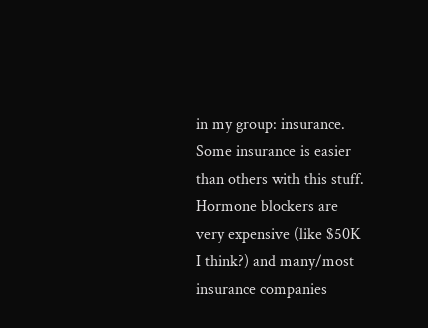in my group: insurance. Some insurance is easier than others with this stuff. Hormone blockers are very expensive (like $50K I think?) and many/most insurance companies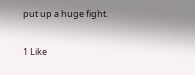put up a huge fight.

1 Like